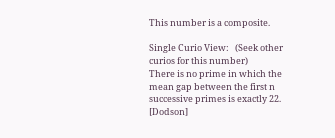This number is a composite.

Single Curio View:   (Seek other curios for this number)
There is no prime in which the mean gap between the first n successive primes is exactly 22. [Dodson]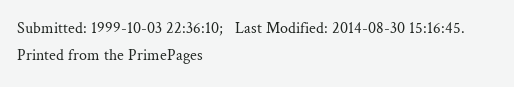Submitted: 1999-10-03 22:36:10;   Last Modified: 2014-08-30 15:16:45.
Printed from the PrimePages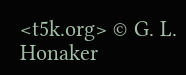<t5k.org> © G. L. Honaker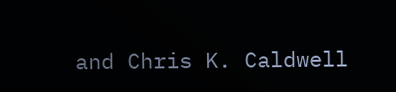and Chris K. Caldwell